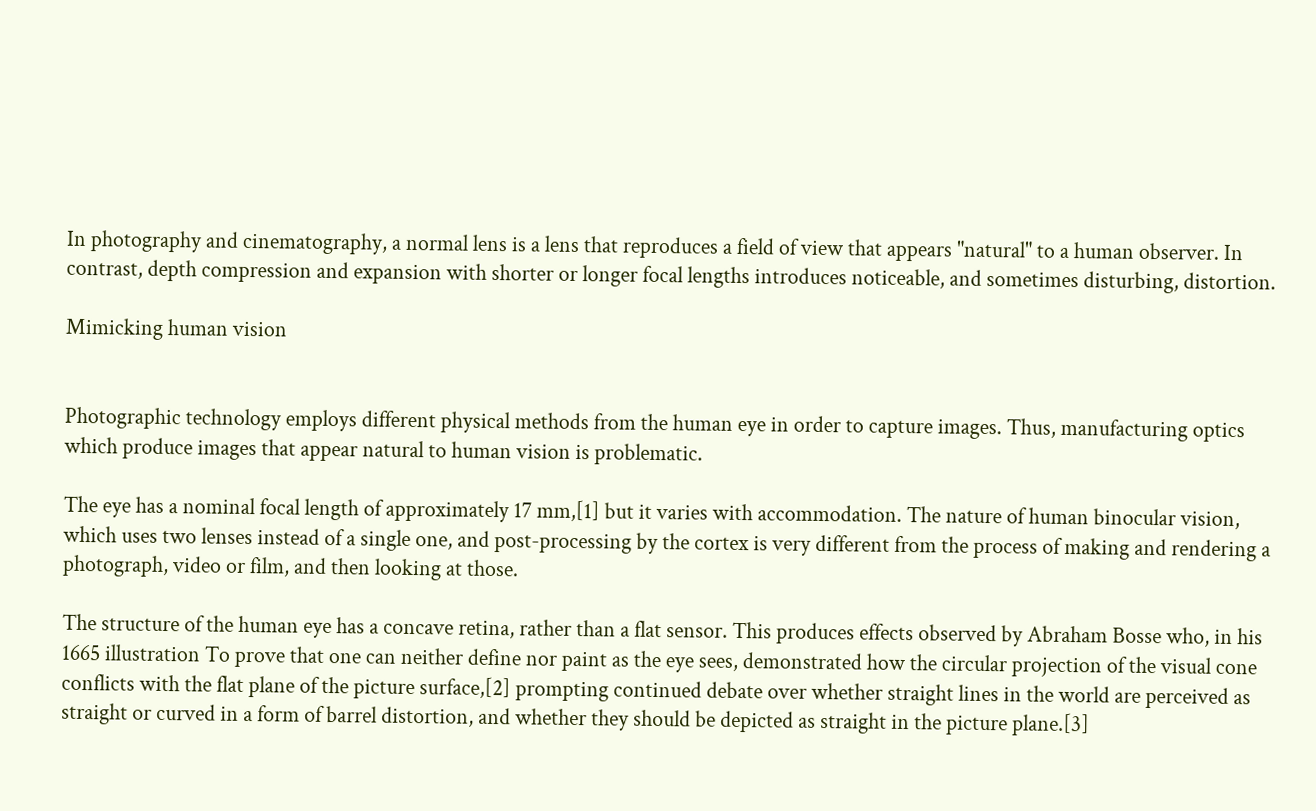In photography and cinematography, a normal lens is a lens that reproduces a field of view that appears "natural" to a human observer. In contrast, depth compression and expansion with shorter or longer focal lengths introduces noticeable, and sometimes disturbing, distortion.

Mimicking human vision


Photographic technology employs different physical methods from the human eye in order to capture images. Thus, manufacturing optics which produce images that appear natural to human vision is problematic.

The eye has a nominal focal length of approximately 17 mm,[1] but it varies with accommodation. The nature of human binocular vision, which uses two lenses instead of a single one, and post-processing by the cortex is very different from the process of making and rendering a photograph, video or film, and then looking at those.

The structure of the human eye has a concave retina, rather than a flat sensor. This produces effects observed by Abraham Bosse who, in his 1665 illustration To prove that one can neither define nor paint as the eye sees, demonstrated how the circular projection of the visual cone conflicts with the flat plane of the picture surface,[2] prompting continued debate over whether straight lines in the world are perceived as straight or curved in a form of barrel distortion, and whether they should be depicted as straight in the picture plane.[3]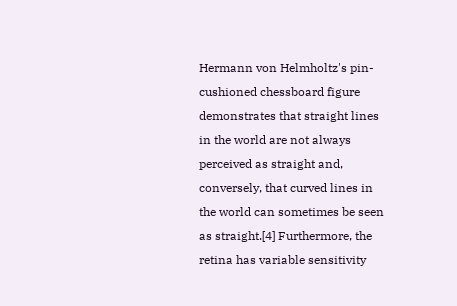Hermann von Helmholtz's pin-cushioned chessboard figure demonstrates that straight lines in the world are not always perceived as straight and, conversely, that curved lines in the world can sometimes be seen as straight.[4] Furthermore, the retina has variable sensitivity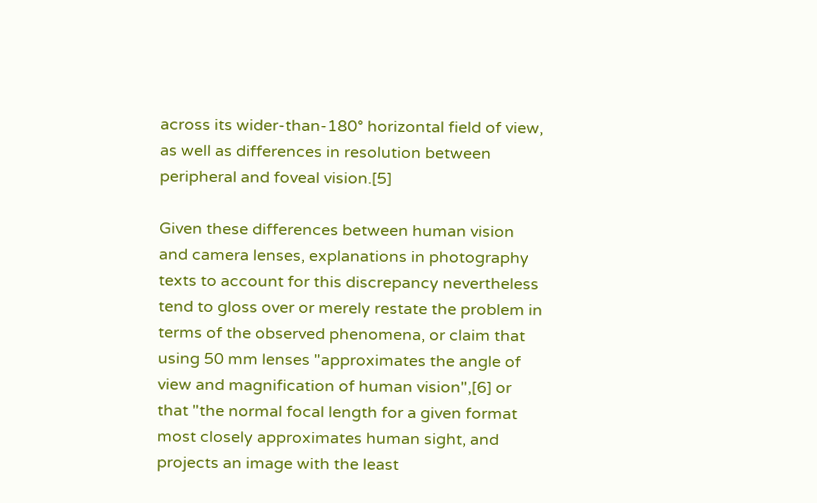across its wider-than-180° horizontal field of view, as well as differences in resolution between peripheral and foveal vision.[5]

Given these differences between human vision and camera lenses, explanations in photography texts to account for this discrepancy nevertheless tend to gloss over or merely restate the problem in terms of the observed phenomena, or claim that using 50 mm lenses "approximates the angle of view and magnification of human vision",[6] or that "the normal focal length for a given format most closely approximates human sight, and projects an image with the least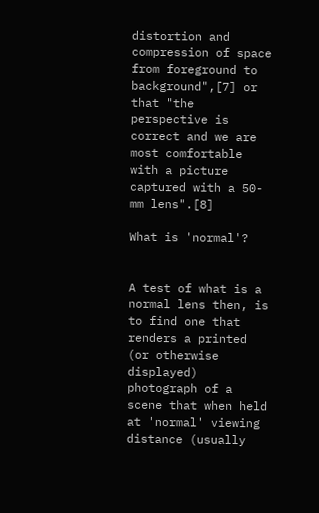distortion and compression of space from foreground to background",[7] or that "the perspective is correct and we are most comfortable with a picture captured with a 50-mm lens".[8]

What is 'normal'?


A test of what is a normal lens then, is to find one that renders a printed (or otherwise displayed) photograph of a scene that when held at 'normal' viewing distance (usually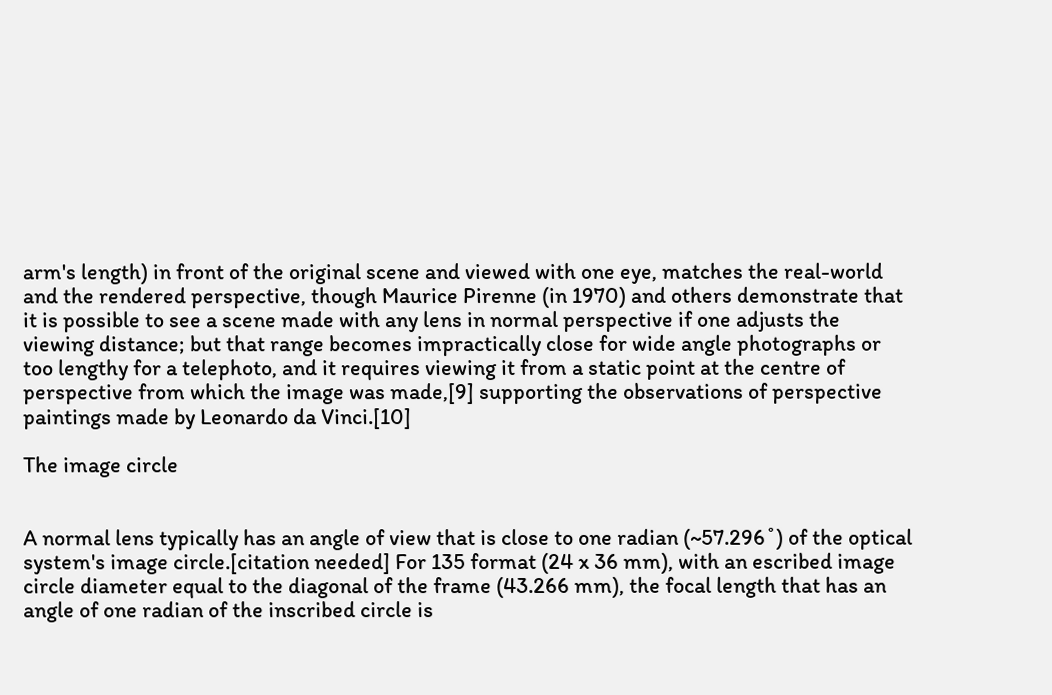arm's length) in front of the original scene and viewed with one eye, matches the real-world and the rendered perspective, though Maurice Pirenne (in 1970) and others demonstrate that it is possible to see a scene made with any lens in normal perspective if one adjusts the viewing distance; but that range becomes impractically close for wide angle photographs or too lengthy for a telephoto, and it requires viewing it from a static point at the centre of perspective from which the image was made,[9] supporting the observations of perspective paintings made by Leonardo da Vinci.[10]

The image circle


A normal lens typically has an angle of view that is close to one radian (~57.296˚) of the optical system's image circle.[citation needed] For 135 format (24 x 36 mm), with an escribed image circle diameter equal to the diagonal of the frame (43.266 mm), the focal length that has an angle of one radian of the inscribed circle is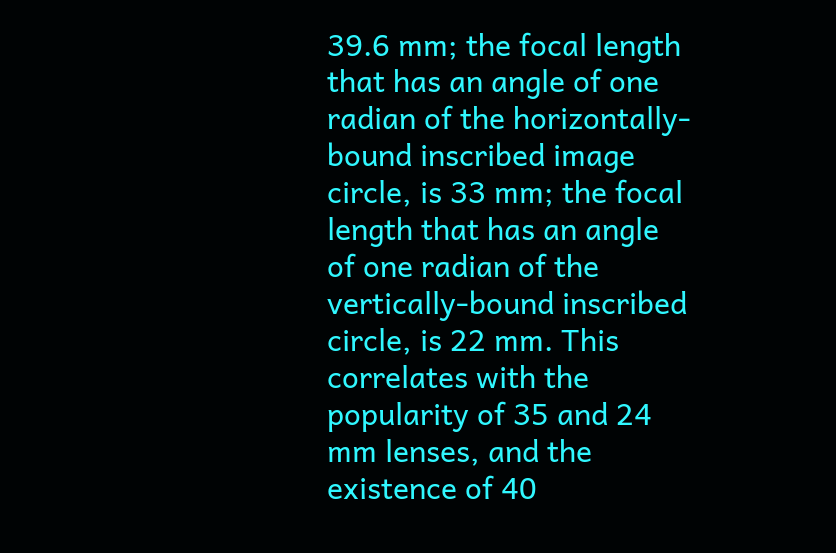39.6 mm; the focal length that has an angle of one radian of the horizontally-bound inscribed image circle, is 33 mm; the focal length that has an angle of one radian of the vertically-bound inscribed circle, is 22 mm. This correlates with the popularity of 35 and 24 mm lenses, and the existence of 40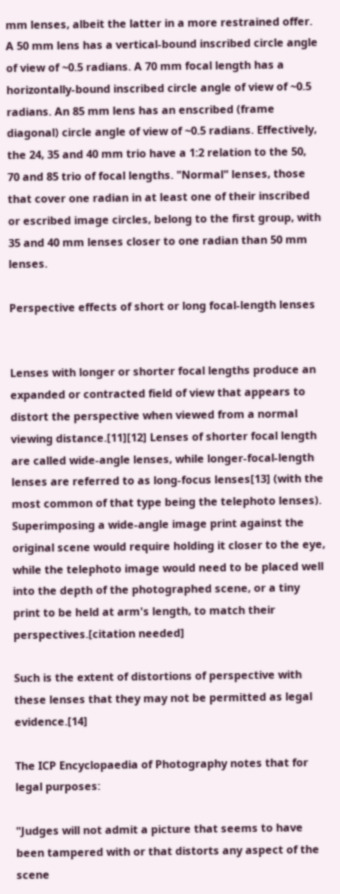mm lenses, albeit the latter in a more restrained offer. A 50 mm lens has a vertical-bound inscribed circle angle of view of ~0.5 radians. A 70 mm focal length has a horizontally-bound inscribed circle angle of view of ~0.5 radians. An 85 mm lens has an enscribed (frame diagonal) circle angle of view of ~0.5 radians. Effectively, the 24, 35 and 40 mm trio have a 1:2 relation to the 50, 70 and 85 trio of focal lengths. "Normal" lenses, those that cover one radian in at least one of their inscribed or escribed image circles, belong to the first group, with 35 and 40 mm lenses closer to one radian than 50 mm lenses.

Perspective effects of short or long focal-length lenses


Lenses with longer or shorter focal lengths produce an expanded or contracted field of view that appears to distort the perspective when viewed from a normal viewing distance.[11][12] Lenses of shorter focal length are called wide-angle lenses, while longer-focal-length lenses are referred to as long-focus lenses[13] (with the most common of that type being the telephoto lenses). Superimposing a wide-angle image print against the original scene would require holding it closer to the eye, while the telephoto image would need to be placed well into the depth of the photographed scene, or a tiny print to be held at arm's length, to match their perspectives.[citation needed]

Such is the extent of distortions of perspective with these lenses that they may not be permitted as legal evidence.[14]

The ICP Encyclopaedia of Photography notes that for legal purposes:

"Judges will not admit a picture that seems to have been tampered with or that distorts any aspect of the scene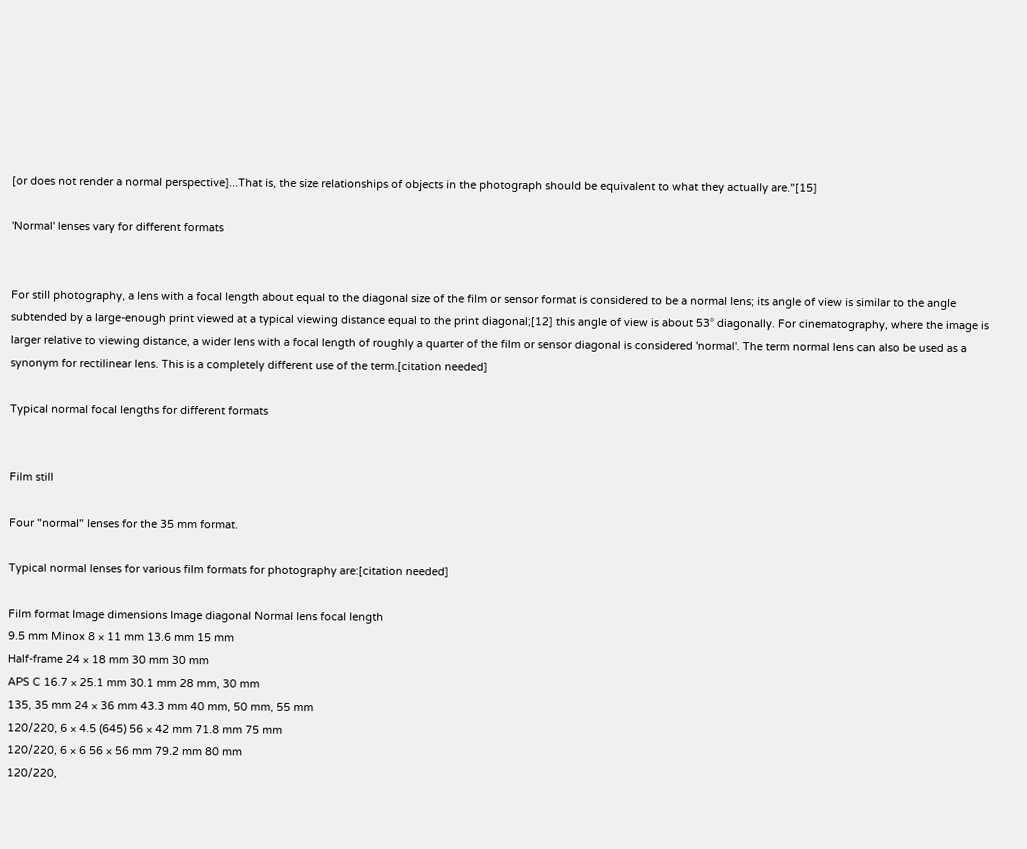[or does not render a normal perspective]...That is, the size relationships of objects in the photograph should be equivalent to what they actually are."[15]

'Normal' lenses vary for different formats


For still photography, a lens with a focal length about equal to the diagonal size of the film or sensor format is considered to be a normal lens; its angle of view is similar to the angle subtended by a large-enough print viewed at a typical viewing distance equal to the print diagonal;[12] this angle of view is about 53° diagonally. For cinematography, where the image is larger relative to viewing distance, a wider lens with a focal length of roughly a quarter of the film or sensor diagonal is considered 'normal'. The term normal lens can also be used as a synonym for rectilinear lens. This is a completely different use of the term.[citation needed]

Typical normal focal lengths for different formats


Film still

Four "normal" lenses for the 35 mm format.

Typical normal lenses for various film formats for photography are:[citation needed]

Film format Image dimensions Image diagonal Normal lens focal length
9.5 mm Minox 8 × 11 mm 13.6 mm 15 mm
Half-frame 24 × 18 mm 30 mm 30 mm
APS C 16.7 × 25.1 mm 30.1 mm 28 mm, 30 mm
135, 35 mm 24 × 36 mm 43.3 mm 40 mm, 50 mm, 55 mm
120/220, 6 × 4.5 (645) 56 × 42 mm 71.8 mm 75 mm
120/220, 6 × 6 56 × 56 mm 79.2 mm 80 mm
120/220,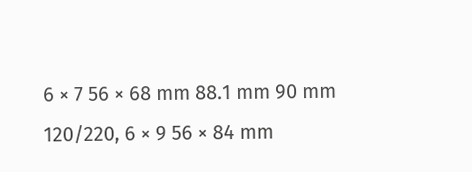6 × 7 56 × 68 mm 88.1 mm 90 mm
120/220, 6 × 9 56 × 84 mm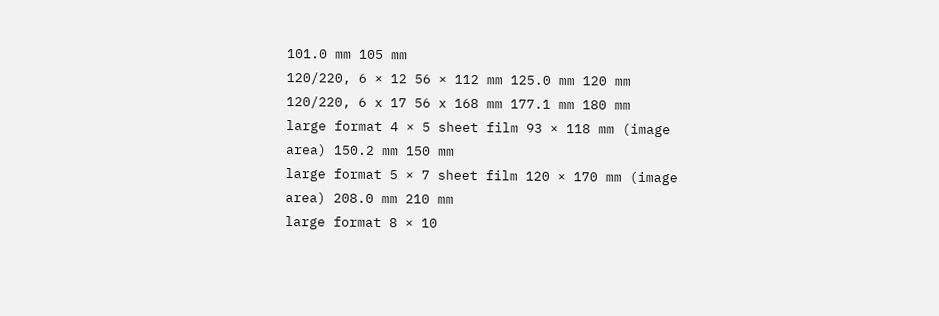101.0 mm 105 mm
120/220, 6 × 12 56 × 112 mm 125.0 mm 120 mm
120/220, 6 x 17 56 x 168 mm 177.1 mm 180 mm
large format 4 × 5 sheet film 93 × 118 mm (image area) 150.2 mm 150 mm
large format 5 × 7 sheet film 120 × 170 mm (image area) 208.0 mm 210 mm
large format 8 × 10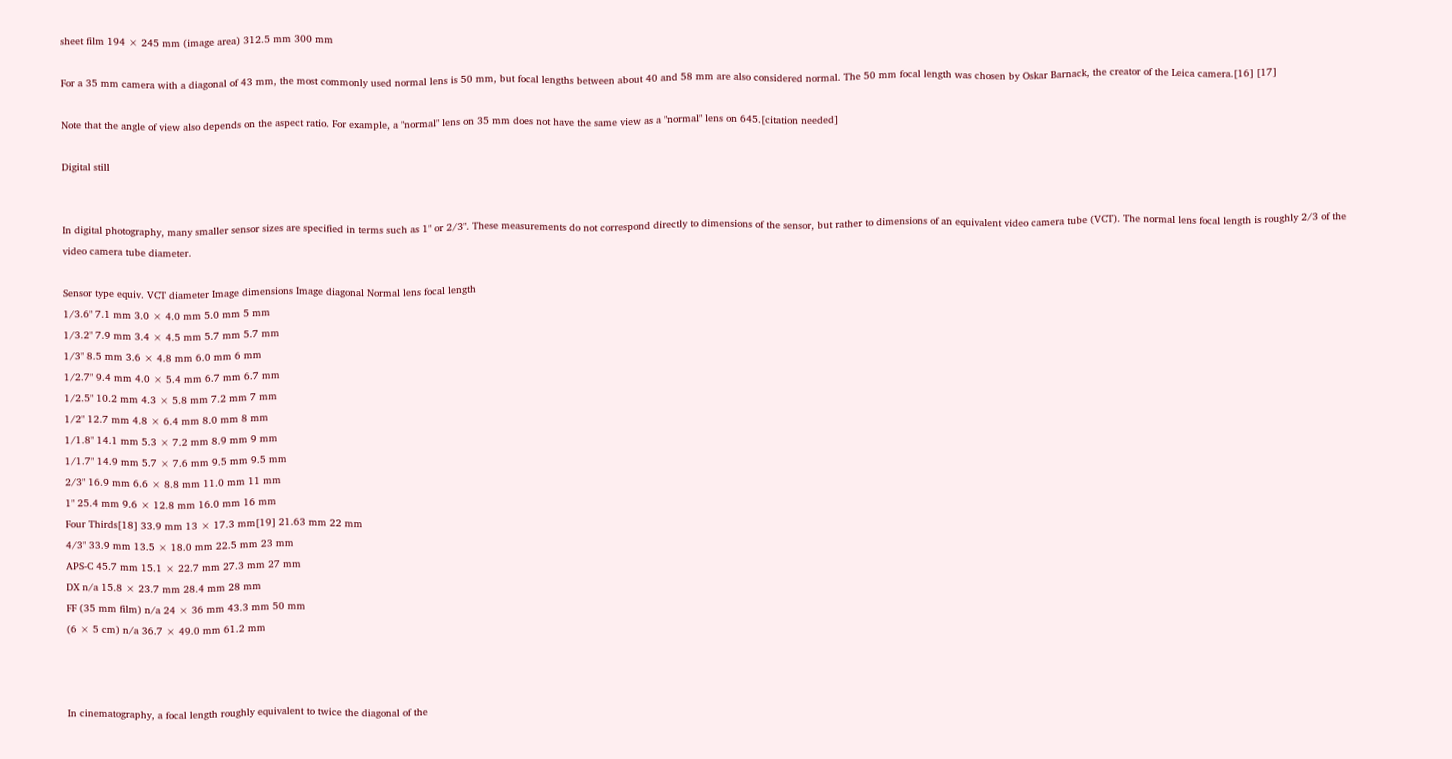sheet film 194 × 245 mm (image area) 312.5 mm 300 mm

For a 35 mm camera with a diagonal of 43 mm, the most commonly used normal lens is 50 mm, but focal lengths between about 40 and 58 mm are also considered normal. The 50 mm focal length was chosen by Oskar Barnack, the creator of the Leica camera.[16] [17]

Note that the angle of view also depends on the aspect ratio. For example, a "normal" lens on 35 mm does not have the same view as a "normal" lens on 645.[citation needed]

Digital still


In digital photography, many smaller sensor sizes are specified in terms such as 1" or 2/3". These measurements do not correspond directly to dimensions of the sensor, but rather to dimensions of an equivalent video camera tube (VCT). The normal lens focal length is roughly 2/3 of the video camera tube diameter.

Sensor type equiv. VCT diameter Image dimensions Image diagonal Normal lens focal length
1/3.6" 7.1 mm 3.0 × 4.0 mm 5.0 mm 5 mm
1/3.2" 7.9 mm 3.4 × 4.5 mm 5.7 mm 5.7 mm
1/3" 8.5 mm 3.6 × 4.8 mm 6.0 mm 6 mm
1/2.7" 9.4 mm 4.0 × 5.4 mm 6.7 mm 6.7 mm
1/2.5" 10.2 mm 4.3 × 5.8 mm 7.2 mm 7 mm
1/2" 12.7 mm 4.8 × 6.4 mm 8.0 mm 8 mm
1/1.8" 14.1 mm 5.3 × 7.2 mm 8.9 mm 9 mm
1/1.7" 14.9 mm 5.7 × 7.6 mm 9.5 mm 9.5 mm
2/3" 16.9 mm 6.6 × 8.8 mm 11.0 mm 11 mm
1" 25.4 mm 9.6 × 12.8 mm 16.0 mm 16 mm
Four Thirds[18] 33.9 mm 13 × 17.3 mm[19] 21.63 mm 22 mm
4/3" 33.9 mm 13.5 × 18.0 mm 22.5 mm 23 mm
APS-C 45.7 mm 15.1 × 22.7 mm 27.3 mm 27 mm
DX n/a 15.8 × 23.7 mm 28.4 mm 28 mm
FF (35 mm film) n/a 24 × 36 mm 43.3 mm 50 mm
(6 × 5 cm) n/a 36.7 × 49.0 mm 61.2 mm



In cinematography, a focal length roughly equivalent to twice the diagonal of the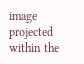image projected within the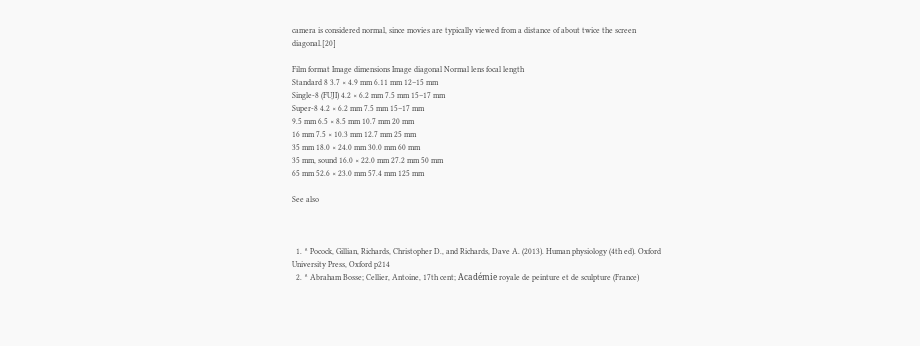camera is considered normal, since movies are typically viewed from a distance of about twice the screen diagonal.[20]

Film format Image dimensions Image diagonal Normal lens focal length
Standard 8 3.7 × 4.9 mm 6.11 mm 12–15 mm
Single-8 (FUJI) 4.2 × 6.2 mm 7.5 mm 15–17 mm
Super-8 4.2 × 6.2 mm 7.5 mm 15–17 mm
9.5 mm 6.5 × 8.5 mm 10.7 mm 20 mm
16 mm 7.5 × 10.3 mm 12.7 mm 25 mm
35 mm 18.0 × 24.0 mm 30.0 mm 60 mm
35 mm, sound 16.0 × 22.0 mm 27.2 mm 50 mm
65 mm 52.6 × 23.0 mm 57.4 mm 125 mm

See also



  1. ^ Pocock, Gillian, Richards, Christopher D., and Richards, Dave A. (2013). Human physiology (4th ed). Oxford University Press, Oxford p214
  2. ^ Abraham Bosse; Cellier, Antoine, 17th cent; Académie royale de peinture et de sculpture (France)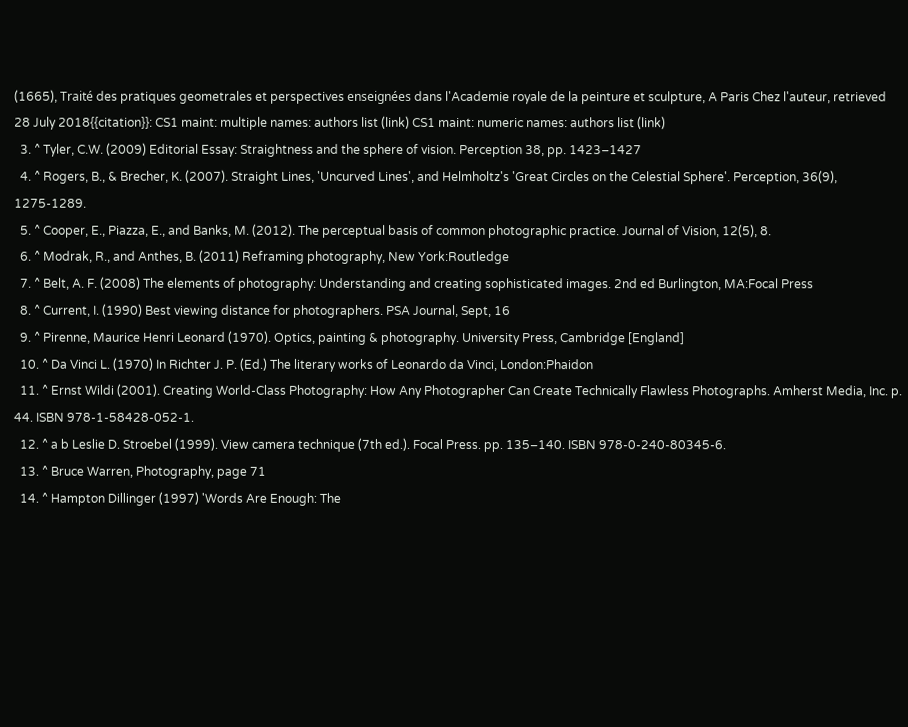(1665), Traité des pratiques geometrales et perspectives enseignées dans l'Academie royale de la peinture et sculpture, A Paris Chez l'auteur, retrieved 28 July 2018{{citation}}: CS1 maint: multiple names: authors list (link) CS1 maint: numeric names: authors list (link)
  3. ^ Tyler, C.W. (2009) Editorial Essay: Straightness and the sphere of vision. Perception 38, pp. 1423–1427
  4. ^ Rogers, B., & Brecher, K. (2007). Straight Lines, 'Uncurved Lines', and Helmholtz's 'Great Circles on the Celestial Sphere'. Perception, 36(9), 1275-1289.
  5. ^ Cooper, E., Piazza, E., and Banks, M. (2012). The perceptual basis of common photographic practice. Journal of Vision, 12(5), 8.
  6. ^ Modrak, R., and Anthes, B. (2011) Reframing photography, New York:Routledge
  7. ^ Belt, A. F. (2008) The elements of photography: Understanding and creating sophisticated images. 2nd ed Burlington, MA:Focal Press
  8. ^ Current, I. (1990) Best viewing distance for photographers. PSA Journal, Sept, 16
  9. ^ Pirenne, Maurice Henri Leonard (1970). Optics, painting & photography. University Press, Cambridge [England]
  10. ^ Da Vinci L. (1970) In Richter J. P. (Ed.) The literary works of Leonardo da Vinci, London:Phaidon
  11. ^ Ernst Wildi (2001). Creating World-Class Photography: How Any Photographer Can Create Technically Flawless Photographs. Amherst Media, Inc. p. 44. ISBN 978-1-58428-052-1.
  12. ^ a b Leslie D. Stroebel (1999). View camera technique (7th ed.). Focal Press. pp. 135–140. ISBN 978-0-240-80345-6.
  13. ^ Bruce Warren, Photography, page 71
  14. ^ Hampton Dillinger (1997) 'Words Are Enough: The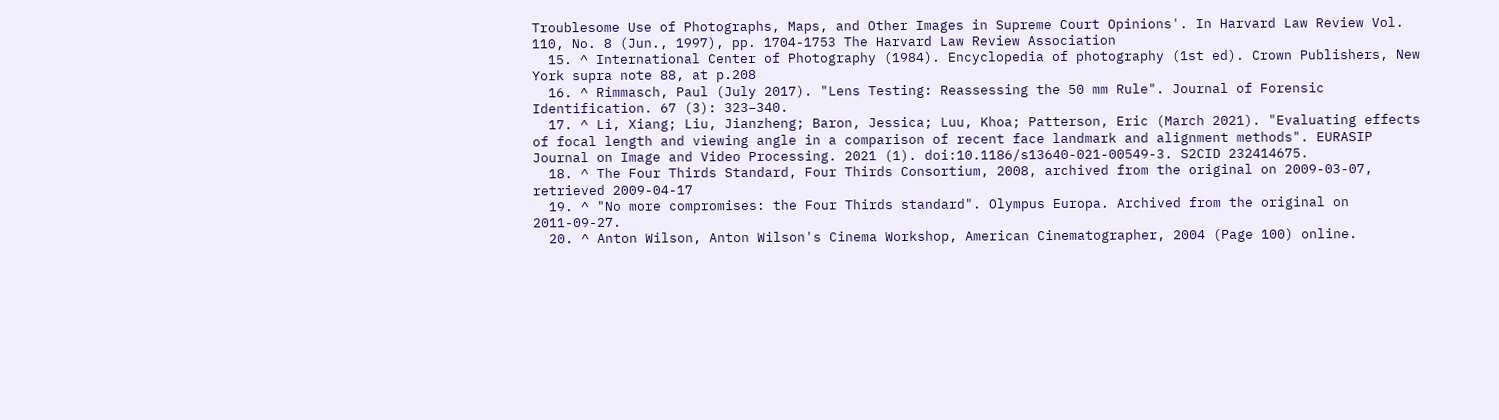Troublesome Use of Photographs, Maps, and Other Images in Supreme Court Opinions'. In Harvard Law Review Vol. 110, No. 8 (Jun., 1997), pp. 1704-1753 The Harvard Law Review Association
  15. ^ International Center of Photography (1984). Encyclopedia of photography (1st ed). Crown Publishers, New York supra note 88, at p.208
  16. ^ Rimmasch, Paul (July 2017). "Lens Testing: Reassessing the 50 mm Rule". Journal of Forensic Identification. 67 (3): 323–340.
  17. ^ Li, Xiang; Liu, Jianzheng; Baron, Jessica; Luu, Khoa; Patterson, Eric (March 2021). "Evaluating effects of focal length and viewing angle in a comparison of recent face landmark and alignment methods". EURASIP Journal on Image and Video Processing. 2021 (1). doi:10.1186/s13640-021-00549-3. S2CID 232414675.
  18. ^ The Four Thirds Standard, Four Thirds Consortium, 2008, archived from the original on 2009-03-07, retrieved 2009-04-17
  19. ^ "No more compromises: the Four Thirds standard". Olympus Europa. Archived from the original on 2011-09-27.
  20. ^ Anton Wilson, Anton Wilson's Cinema Workshop, American Cinematographer, 2004 (Page 100) online.